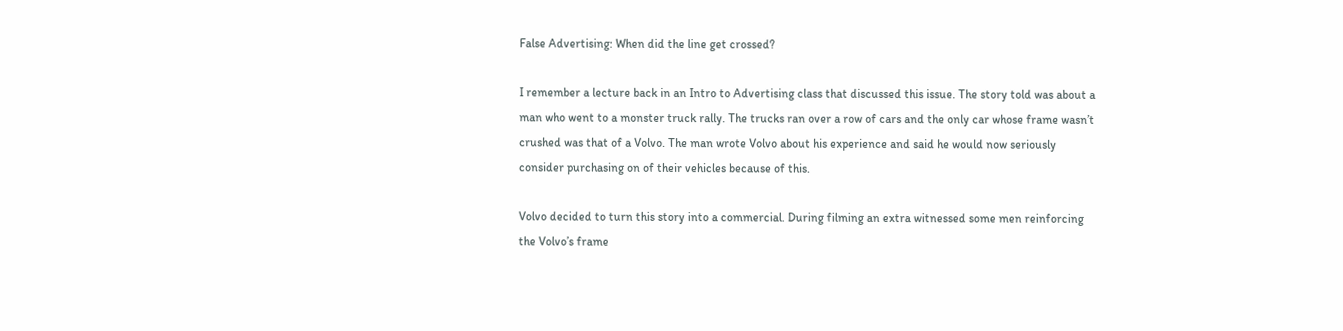False Advertising: When did the line get crossed?

I remember a lecture back in an Intro to Advertising class that discussed this issue. The story told was about a man who went to a monster truck rally. The trucks ran over a row of cars and the only car whose frame wasn’t crushed was that of a Volvo. The man wrote Volvo about his experience and said he would now seriously consider purchasing on of their vehicles because of this.

Volvo decided to turn this story into a commercial. During filming an extra witnessed some men reinforcing the Volvo’s frame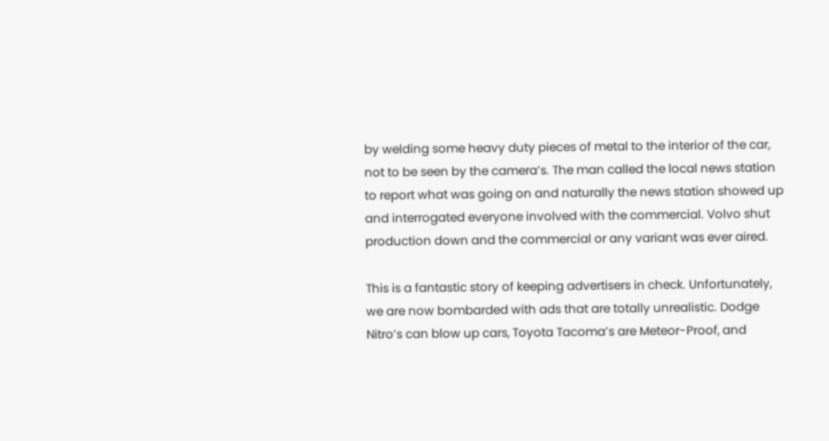by welding some heavy duty pieces of metal to the interior of the car, not to be seen by the camera’s. The man called the local news station to report what was going on and naturally the news station showed up and interrogated everyone involved with the commercial. Volvo shut production down and the commercial or any variant was ever aired.

This is a fantastic story of keeping advertisers in check. Unfortunately, we are now bombarded with ads that are totally unrealistic. Dodge Nitro’s can blow up cars, Toyota Tacoma’s are Meteor-Proof, and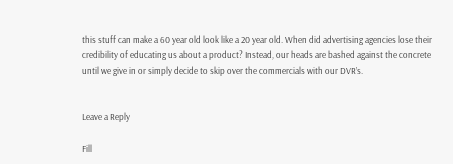this stuff can make a 60 year old look like a 20 year old. When did advertising agencies lose their credibility of educating us about a product? Instead, our heads are bashed against the concrete until we give in or simply decide to skip over the commercials with our DVR’s.


Leave a Reply

Fill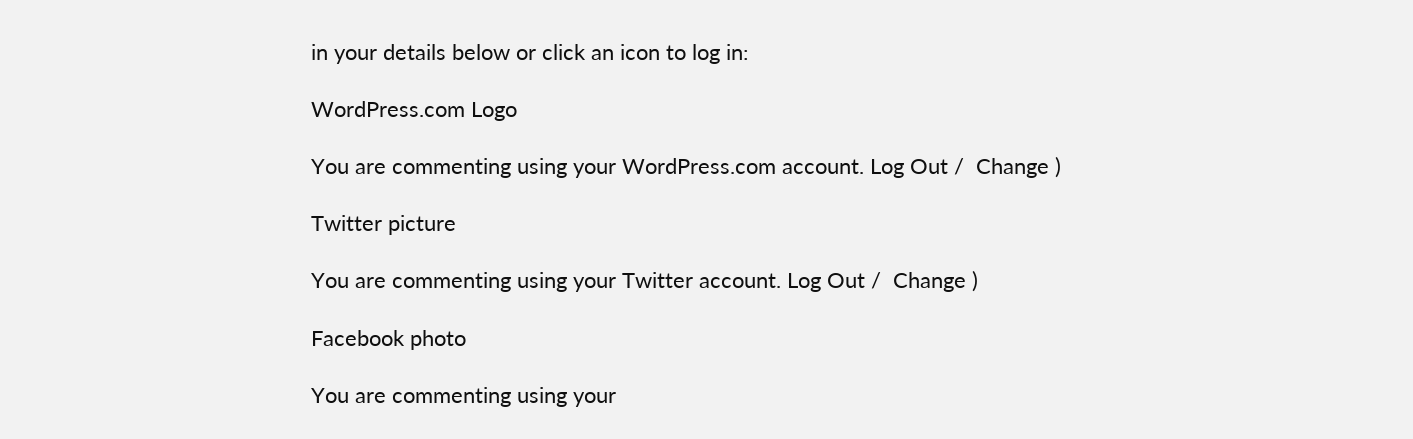in your details below or click an icon to log in:

WordPress.com Logo

You are commenting using your WordPress.com account. Log Out /  Change )

Twitter picture

You are commenting using your Twitter account. Log Out /  Change )

Facebook photo

You are commenting using your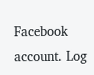Facebook account. Log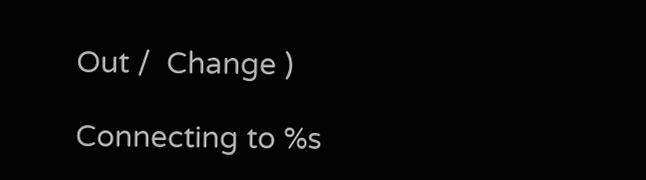Out /  Change )

Connecting to %s